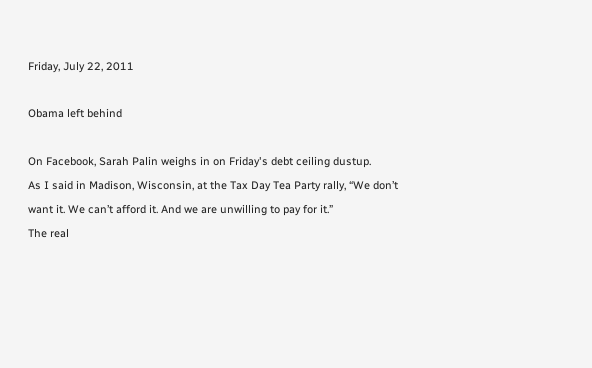Friday, July 22, 2011

Obama left behind

On Facebook, Sarah Palin weighs in on Friday's debt ceiling dustup.
As I said in Madison, Wisconsin, at the Tax Day Tea Party rally, “We don’t want it. We can’t afford it. And we are unwilling to pay for it.”
The real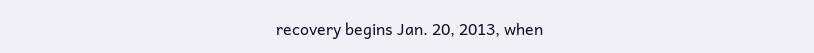recovery begins Jan. 20, 2013, when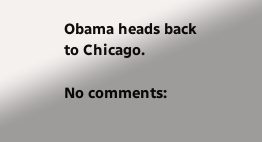Obama heads back to Chicago.

No comments: